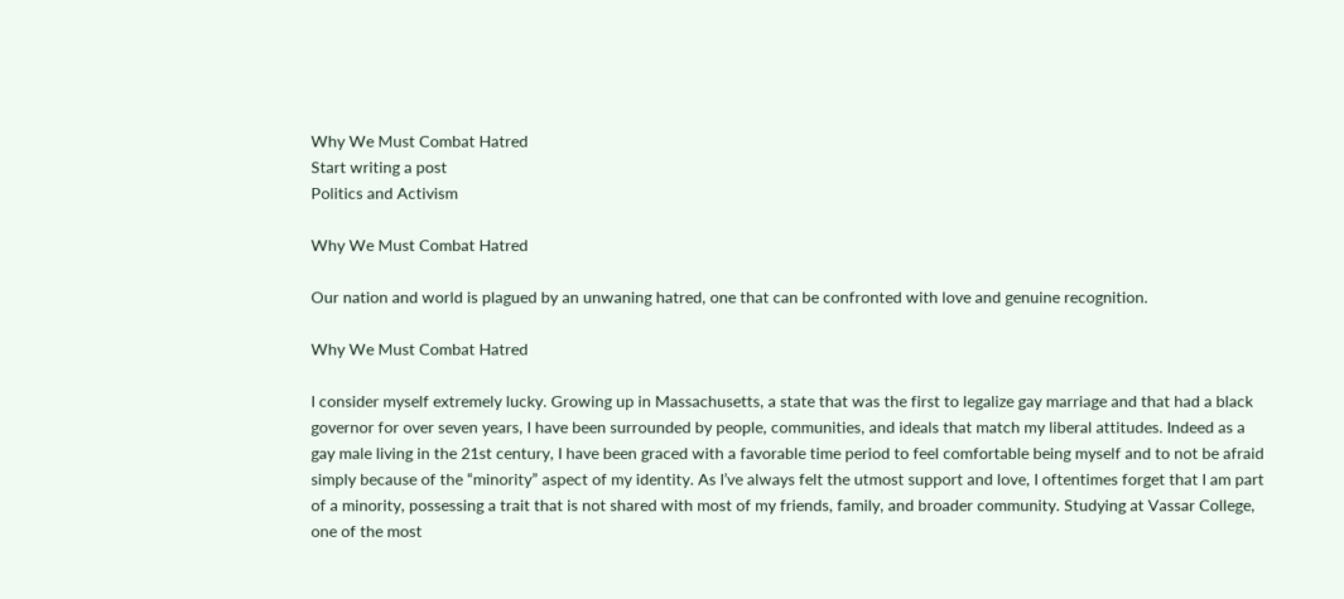Why We Must Combat Hatred
Start writing a post
Politics and Activism

Why We Must Combat Hatred

Our nation and world is plagued by an unwaning hatred, one that can be confronted with love and genuine recognition.

Why We Must Combat Hatred

I consider myself extremely lucky. Growing up in Massachusetts, a state that was the first to legalize gay marriage and that had a black governor for over seven years, I have been surrounded by people, communities, and ideals that match my liberal attitudes. Indeed as a gay male living in the 21st century, I have been graced with a favorable time period to feel comfortable being myself and to not be afraid simply because of the “minority” aspect of my identity. As I’ve always felt the utmost support and love, I oftentimes forget that I am part of a minority, possessing a trait that is not shared with most of my friends, family, and broader community. Studying at Vassar College, one of the most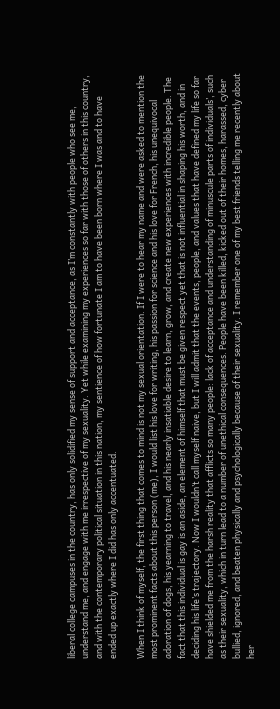liberal college campuses in the country, has only solidified my sense of support and acceptance, as I’m constantly with people who see me, understand me, and engage with me irrespective of my sexuality. Yet while examining my experiences so far with those of others in this country, and with the contemporary political situation in this nation, my sentience of how fortunate I am to have been born where I was and to have ended up exactly where I did has only accentuated.

When I think of myself, the first thing that comes to mind is not my sexual orientation. If I were to hear my name and were asked to mention the most prominent facts about this person (me), I would list his love for writing, his passion for science and his love for French, his unequivocal adoration of dogs, his yearning to travel, and his nearly insatiable desire to learn, grow, and create new experiences with incredible people. The fact that this individual is gay is an aside, an element of himself that must be given respect yet that is not influential in shaping his worth, and in deciding his life’s trajectory. Now I wouldn’t call myself naive, but I will admit that the events, people, and values that have defined my life so far have shielded me from the harsh reality that afflicts so many people: lack of acceptance and understanding of minuscule parts of individuals’, such as their sexuality, which in turn lead to a number of unethical consequences. People have been killed, kicked out of their homes, harassed, cyber bullied, ignored, and beaten physically and psychologically because of their sexuality. I remember one of my best friends telling me recently about her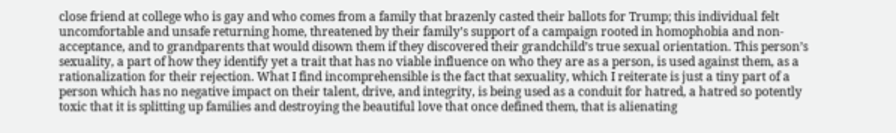close friend at college who is gay and who comes from a family that brazenly casted their ballots for Trump; this individual felt uncomfortable and unsafe returning home, threatened by their family’s support of a campaign rooted in homophobia and non-acceptance, and to grandparents that would disown them if they discovered their grandchild’s true sexual orientation. This person’s sexuality, a part of how they identify yet a trait that has no viable influence on who they are as a person, is used against them, as a rationalization for their rejection. What I find incomprehensible is the fact that sexuality, which I reiterate is just a tiny part of a person which has no negative impact on their talent, drive, and integrity, is being used as a conduit for hatred, a hatred so potently toxic that it is splitting up families and destroying the beautiful love that once defined them, that is alienating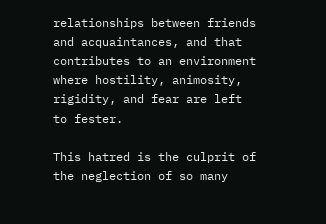relationships between friends and acquaintances, and that contributes to an environment where hostility, animosity, rigidity, and fear are left to fester.

This hatred is the culprit of the neglection of so many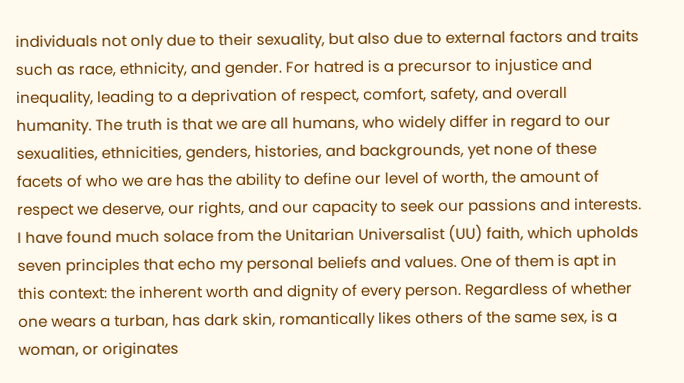individuals not only due to their sexuality, but also due to external factors and traits such as race, ethnicity, and gender. For hatred is a precursor to injustice and inequality, leading to a deprivation of respect, comfort, safety, and overall humanity. The truth is that we are all humans, who widely differ in regard to our sexualities, ethnicities, genders, histories, and backgrounds, yet none of these facets of who we are has the ability to define our level of worth, the amount of respect we deserve, our rights, and our capacity to seek our passions and interests. I have found much solace from the Unitarian Universalist (UU) faith, which upholds seven principles that echo my personal beliefs and values. One of them is apt in this context: the inherent worth and dignity of every person. Regardless of whether one wears a turban, has dark skin, romantically likes others of the same sex, is a woman, or originates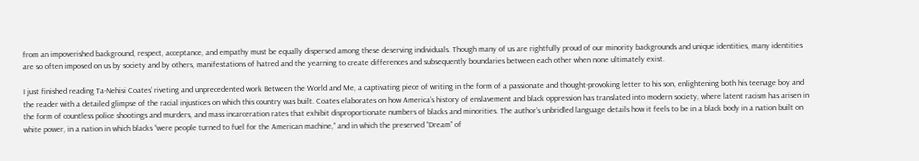from an impoverished background, respect, acceptance, and empathy must be equally dispersed among these deserving individuals. Though many of us are rightfully proud of our minority backgrounds and unique identities, many identities are so often imposed on us by society and by others, manifestations of hatred and the yearning to create differences and subsequently boundaries between each other when none ultimately exist.

I just finished reading Ta-Nehisi Coates’ riveting and unprecedented work Between the World and Me, a captivating piece of writing in the form of a passionate and thought-provoking letter to his son, enlightening both his teenage boy and the reader with a detailed glimpse of the racial injustices on which this country was built. Coates elaborates on how America’s history of enslavement and black oppression has translated into modern society, where latent racism has arisen in the form of countless police shootings and murders, and mass incarceration rates that exhibit disproportionate numbers of blacks and minorities. The author’s unbridled language details how it feels to be in a black body in a nation built on white power, in a nation in which blacks “were people turned to fuel for the American machine,” and in which the preserved “Dream” of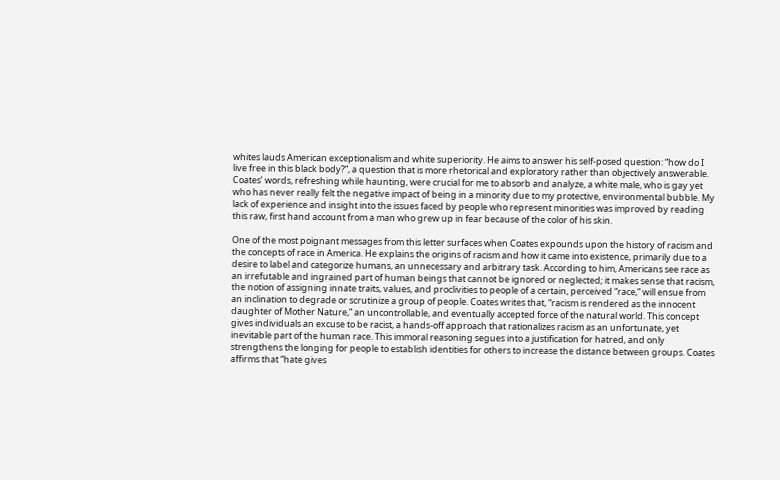whites lauds American exceptionalism and white superiority. He aims to answer his self-posed question: “how do I live free in this black body?”, a question that is more rhetorical and exploratory rather than objectively answerable. Coates’ words, refreshing while haunting, were crucial for me to absorb and analyze, a white male, who is gay yet who has never really felt the negative impact of being in a minority due to my protective, environmental bubble. My lack of experience and insight into the issues faced by people who represent minorities was improved by reading this raw, first hand account from a man who grew up in fear because of the color of his skin.

One of the most poignant messages from this letter surfaces when Coates expounds upon the history of racism and the concepts of race in America. He explains the origins of racism and how it came into existence, primarily due to a desire to label and categorize humans, an unnecessary and arbitrary task. According to him, Americans see race as an irrefutable and ingrained part of human beings that cannot be ignored or neglected; it makes sense that racism, the notion of assigning innate traits, values, and proclivities to people of a certain, perceived “race,” will ensue from an inclination to degrade or scrutinize a group of people. Coates writes that, “racism is rendered as the innocent daughter of Mother Nature,” an uncontrollable, and eventually accepted force of the natural world. This concept gives individuals an excuse to be racist, a hands-off approach that rationalizes racism as an unfortunate, yet inevitable part of the human race. This immoral reasoning segues into a justification for hatred, and only strengthens the longing for people to establish identities for others to increase the distance between groups. Coates affirms that “hate gives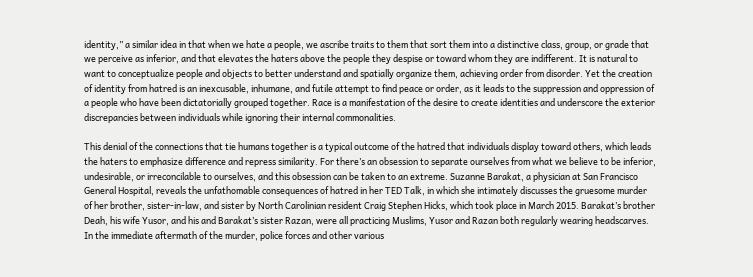identity,” a similar idea in that when we hate a people, we ascribe traits to them that sort them into a distinctive class, group, or grade that we perceive as inferior, and that elevates the haters above the people they despise or toward whom they are indifferent. It is natural to want to conceptualize people and objects to better understand and spatially organize them, achieving order from disorder. Yet the creation of identity from hatred is an inexcusable, inhumane, and futile attempt to find peace or order, as it leads to the suppression and oppression of a people who have been dictatorially grouped together. Race is a manifestation of the desire to create identities and underscore the exterior discrepancies between individuals while ignoring their internal commonalities.

This denial of the connections that tie humans together is a typical outcome of the hatred that individuals display toward others, which leads the haters to emphasize difference and repress similarity. For there’s an obsession to separate ourselves from what we believe to be inferior, undesirable, or irreconcilable to ourselves, and this obsession can be taken to an extreme. Suzanne Barakat, a physician at San Francisco General Hospital, reveals the unfathomable consequences of hatred in her TED Talk, in which she intimately discusses the gruesome murder of her brother, sister-in-law, and sister by North Carolinian resident Craig Stephen Hicks, which took place in March 2015. Barakat’s brother Deah, his wife Yusor, and his and Barakat’s sister Razan, were all practicing Muslims, Yusor and Razan both regularly wearing headscarves. In the immediate aftermath of the murder, police forces and other various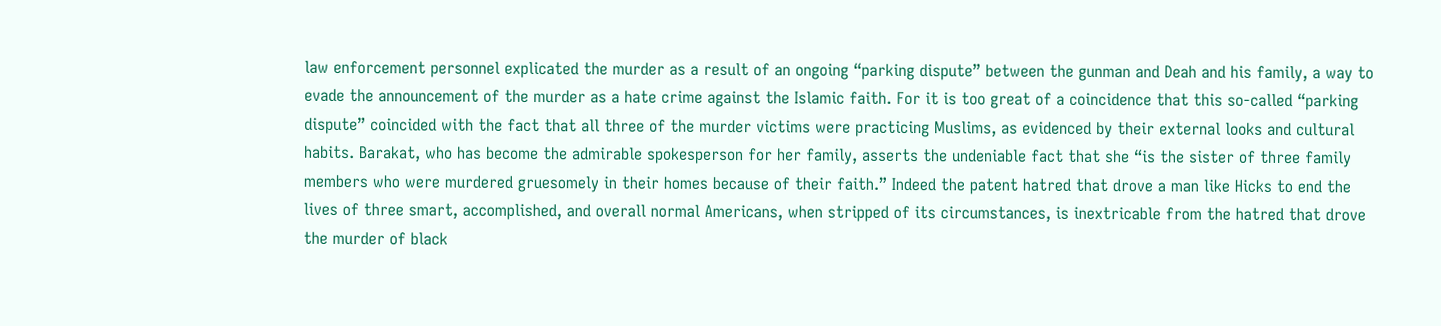law enforcement personnel explicated the murder as a result of an ongoing “parking dispute” between the gunman and Deah and his family, a way to evade the announcement of the murder as a hate crime against the Islamic faith. For it is too great of a coincidence that this so-called “parking dispute” coincided with the fact that all three of the murder victims were practicing Muslims, as evidenced by their external looks and cultural habits. Barakat, who has become the admirable spokesperson for her family, asserts the undeniable fact that she “is the sister of three family members who were murdered gruesomely in their homes because of their faith.” Indeed the patent hatred that drove a man like Hicks to end the lives of three smart, accomplished, and overall normal Americans, when stripped of its circumstances, is inextricable from the hatred that drove the murder of black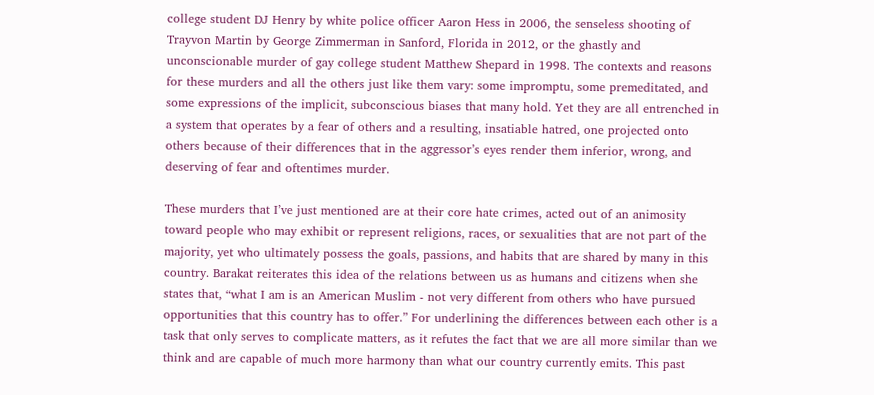college student DJ Henry by white police officer Aaron Hess in 2006, the senseless shooting of Trayvon Martin by George Zimmerman in Sanford, Florida in 2012, or the ghastly and unconscionable murder of gay college student Matthew Shepard in 1998. The contexts and reasons for these murders and all the others just like them vary: some impromptu, some premeditated, and some expressions of the implicit, subconscious biases that many hold. Yet they are all entrenched in a system that operates by a fear of others and a resulting, insatiable hatred, one projected onto others because of their differences that in the aggressor’s eyes render them inferior, wrong, and deserving of fear and oftentimes murder.

These murders that I’ve just mentioned are at their core hate crimes, acted out of an animosity toward people who may exhibit or represent religions, races, or sexualities that are not part of the majority, yet who ultimately possess the goals, passions, and habits that are shared by many in this country. Barakat reiterates this idea of the relations between us as humans and citizens when she states that, “what I am is an American Muslim - not very different from others who have pursued opportunities that this country has to offer.” For underlining the differences between each other is a task that only serves to complicate matters, as it refutes the fact that we are all more similar than we think and are capable of much more harmony than what our country currently emits. This past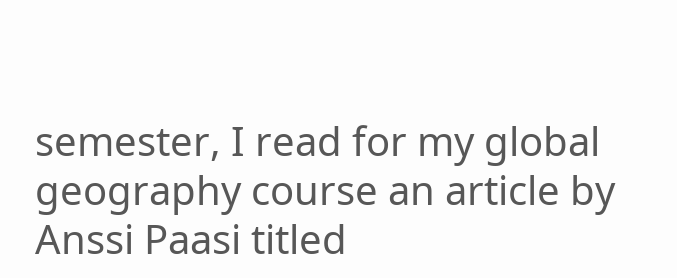semester, I read for my global geography course an article by Anssi Paasi titled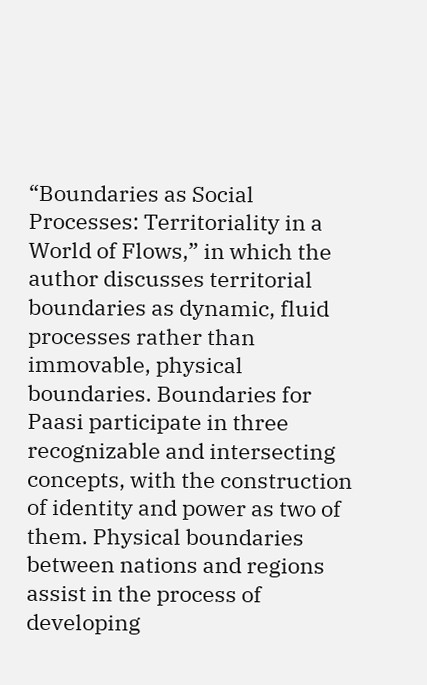“Boundaries as Social Processes: Territoriality in a World of Flows,” in which the author discusses territorial boundaries as dynamic, fluid processes rather than immovable, physical boundaries. Boundaries for Paasi participate in three recognizable and intersecting concepts, with the construction of identity and power as two of them. Physical boundaries between nations and regions assist in the process of developing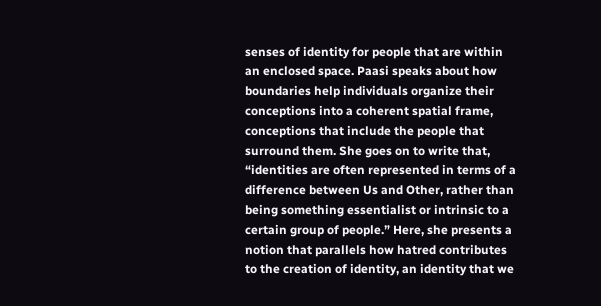senses of identity for people that are within an enclosed space. Paasi speaks about how boundaries help individuals organize their conceptions into a coherent spatial frame, conceptions that include the people that surround them. She goes on to write that, “identities are often represented in terms of a difference between Us and Other, rather than being something essentialist or intrinsic to a certain group of people.” Here, she presents a notion that parallels how hatred contributes to the creation of identity, an identity that we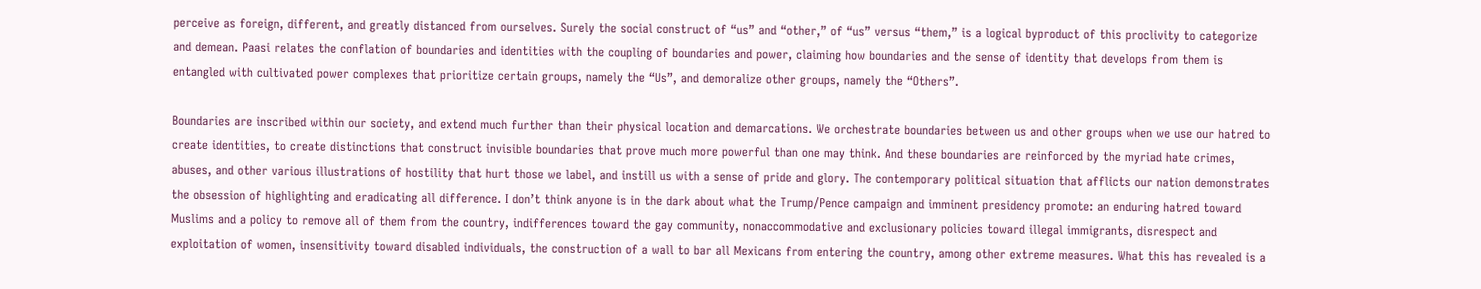perceive as foreign, different, and greatly distanced from ourselves. Surely the social construct of “us” and “other,” of “us” versus “them,” is a logical byproduct of this proclivity to categorize and demean. Paasi relates the conflation of boundaries and identities with the coupling of boundaries and power, claiming how boundaries and the sense of identity that develops from them is entangled with cultivated power complexes that prioritize certain groups, namely the “Us”, and demoralize other groups, namely the “Others”.

Boundaries are inscribed within our society, and extend much further than their physical location and demarcations. We orchestrate boundaries between us and other groups when we use our hatred to create identities, to create distinctions that construct invisible boundaries that prove much more powerful than one may think. And these boundaries are reinforced by the myriad hate crimes, abuses, and other various illustrations of hostility that hurt those we label, and instill us with a sense of pride and glory. The contemporary political situation that afflicts our nation demonstrates the obsession of highlighting and eradicating all difference. I don’t think anyone is in the dark about what the Trump/Pence campaign and imminent presidency promote: an enduring hatred toward Muslims and a policy to remove all of them from the country, indifferences toward the gay community, nonaccommodative and exclusionary policies toward illegal immigrants, disrespect and exploitation of women, insensitivity toward disabled individuals, the construction of a wall to bar all Mexicans from entering the country, among other extreme measures. What this has revealed is a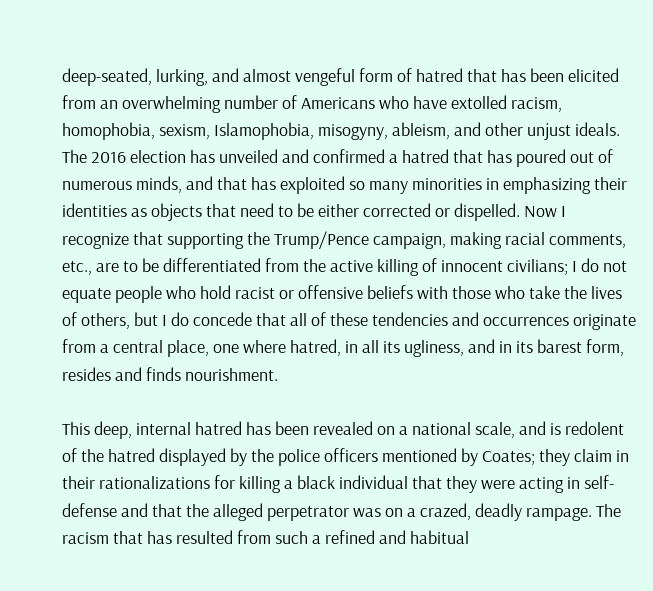deep-seated, lurking, and almost vengeful form of hatred that has been elicited from an overwhelming number of Americans who have extolled racism, homophobia, sexism, Islamophobia, misogyny, ableism, and other unjust ideals. The 2016 election has unveiled and confirmed a hatred that has poured out of numerous minds, and that has exploited so many minorities in emphasizing their identities as objects that need to be either corrected or dispelled. Now I recognize that supporting the Trump/Pence campaign, making racial comments, etc., are to be differentiated from the active killing of innocent civilians; I do not equate people who hold racist or offensive beliefs with those who take the lives of others, but I do concede that all of these tendencies and occurrences originate from a central place, one where hatred, in all its ugliness, and in its barest form, resides and finds nourishment.

This deep, internal hatred has been revealed on a national scale, and is redolent of the hatred displayed by the police officers mentioned by Coates; they claim in their rationalizations for killing a black individual that they were acting in self-defense and that the alleged perpetrator was on a crazed, deadly rampage. The racism that has resulted from such a refined and habitual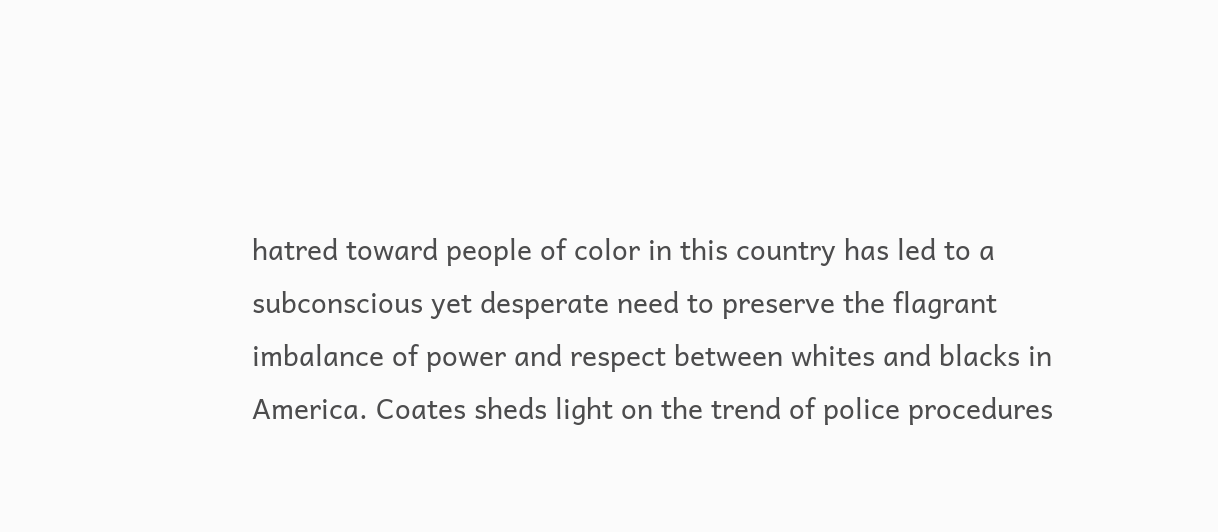hatred toward people of color in this country has led to a subconscious yet desperate need to preserve the flagrant imbalance of power and respect between whites and blacks in America. Coates sheds light on the trend of police procedures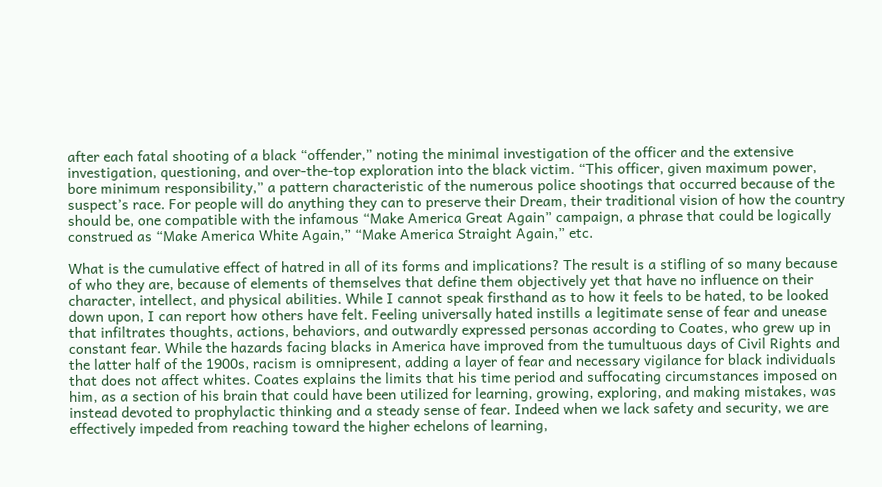after each fatal shooting of a black “offender,” noting the minimal investigation of the officer and the extensive investigation, questioning, and over-the-top exploration into the black victim. “This officer, given maximum power, bore minimum responsibility,” a pattern characteristic of the numerous police shootings that occurred because of the suspect’s race. For people will do anything they can to preserve their Dream, their traditional vision of how the country should be, one compatible with the infamous “Make America Great Again” campaign, a phrase that could be logically construed as “Make America White Again,” “Make America Straight Again,” etc.

What is the cumulative effect of hatred in all of its forms and implications? The result is a stifling of so many because of who they are, because of elements of themselves that define them objectively yet that have no influence on their character, intellect, and physical abilities. While I cannot speak firsthand as to how it feels to be hated, to be looked down upon, I can report how others have felt. Feeling universally hated instills a legitimate sense of fear and unease that infiltrates thoughts, actions, behaviors, and outwardly expressed personas according to Coates, who grew up in constant fear. While the hazards facing blacks in America have improved from the tumultuous days of Civil Rights and the latter half of the 1900s, racism is omnipresent, adding a layer of fear and necessary vigilance for black individuals that does not affect whites. Coates explains the limits that his time period and suffocating circumstances imposed on him, as a section of his brain that could have been utilized for learning, growing, exploring, and making mistakes, was instead devoted to prophylactic thinking and a steady sense of fear. Indeed when we lack safety and security, we are effectively impeded from reaching toward the higher echelons of learning,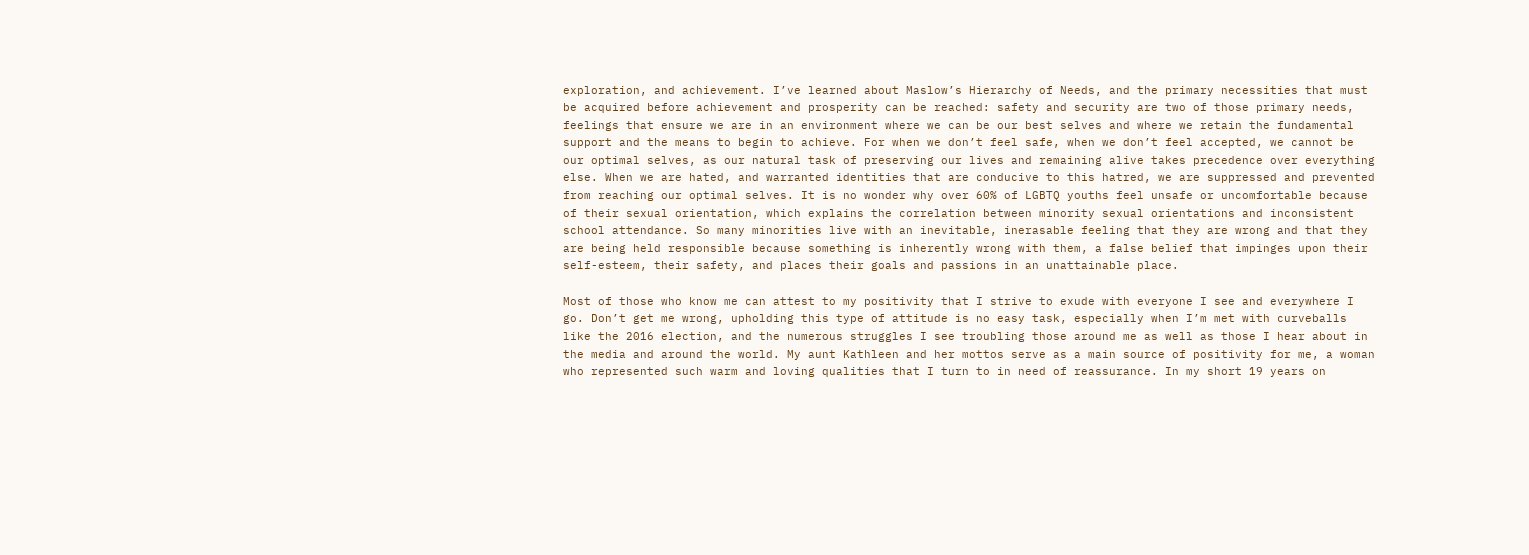exploration, and achievement. I’ve learned about Maslow’s Hierarchy of Needs, and the primary necessities that must be acquired before achievement and prosperity can be reached: safety and security are two of those primary needs, feelings that ensure we are in an environment where we can be our best selves and where we retain the fundamental support and the means to begin to achieve. For when we don’t feel safe, when we don’t feel accepted, we cannot be our optimal selves, as our natural task of preserving our lives and remaining alive takes precedence over everything else. When we are hated, and warranted identities that are conducive to this hatred, we are suppressed and prevented from reaching our optimal selves. It is no wonder why over 60% of LGBTQ youths feel unsafe or uncomfortable because of their sexual orientation, which explains the correlation between minority sexual orientations and inconsistent school attendance. So many minorities live with an inevitable, inerasable feeling that they are wrong and that they are being held responsible because something is inherently wrong with them, a false belief that impinges upon their self-esteem, their safety, and places their goals and passions in an unattainable place.

Most of those who know me can attest to my positivity that I strive to exude with everyone I see and everywhere I go. Don’t get me wrong, upholding this type of attitude is no easy task, especially when I’m met with curveballs like the 2016 election, and the numerous struggles I see troubling those around me as well as those I hear about in the media and around the world. My aunt Kathleen and her mottos serve as a main source of positivity for me, a woman who represented such warm and loving qualities that I turn to in need of reassurance. In my short 19 years on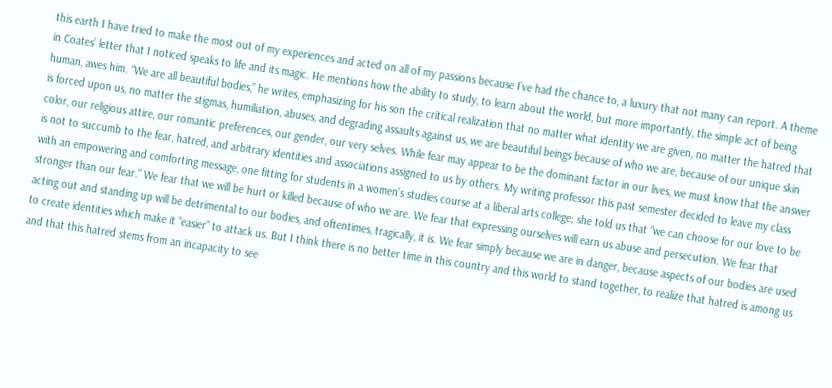this earth I have tried to make the most out of my experiences and acted on all of my passions because I’ve had the chance to, a luxury that not many can report. A theme in Coates’ letter that I noticed speaks to life and its magic. He mentions how the ability to study, to learn about the world, but more importantly, the simple act of being human, awes him. “We are all beautiful bodies,” he writes, emphasizing for his son the critical realization that no matter what identity we are given, no matter the hatred that is forced upon us, no matter the stigmas, humiliation, abuses, and degrading assaults against us, we are beautiful beings because of who we are, because of our unique skin color, our religious attire, our romantic preferences, our gender, our very selves. While fear may appear to be the dominant factor in our lives, we must know that the answer is not to succumb to the fear, hatred, and arbitrary identities and associations assigned to us by others. My writing professor this past semester decided to leave my class with an empowering and comforting message, one fitting for students in a women’s studies course at a liberal arts college; she told us that “we can choose for our love to be stronger than our fear.” We fear that we will be hurt or killed because of who we are. We fear that expressing ourselves will earn us abuse and persecution. We fear that acting out and standing up will be detrimental to our bodies, and oftentimes, tragically, it is. We fear simply because we are in danger, because aspects of our bodies are used to create identities which make it “easier” to attack us. But I think there is no better time in this country and this world to stand together, to realize that hatred is among us and that this hatred stems from an incapacity to see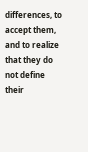differences, to accept them, and to realize that they do not define their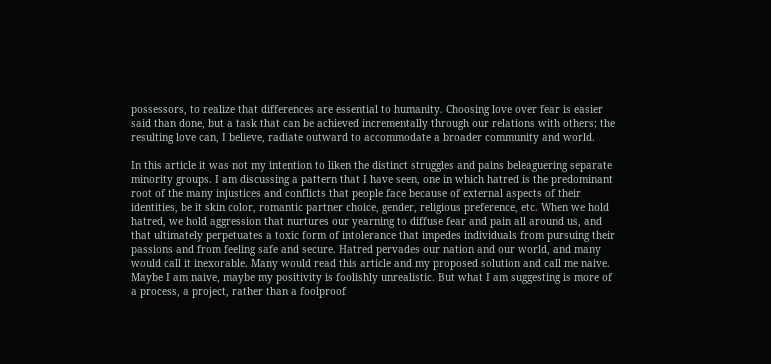possessors, to realize that differences are essential to humanity. Choosing love over fear is easier said than done, but a task that can be achieved incrementally through our relations with others; the resulting love can, I believe, radiate outward to accommodate a broader community and world.

In this article it was not my intention to liken the distinct struggles and pains beleaguering separate minority groups. I am discussing a pattern that I have seen, one in which hatred is the predominant root of the many injustices and conflicts that people face because of external aspects of their identities, be it skin color, romantic partner choice, gender, religious preference, etc. When we hold hatred, we hold aggression that nurtures our yearning to diffuse fear and pain all around us, and that ultimately perpetuates a toxic form of intolerance that impedes individuals from pursuing their passions and from feeling safe and secure. Hatred pervades our nation and our world, and many would call it inexorable. Many would read this article and my proposed solution and call me naive. Maybe I am naive, maybe my positivity is foolishly unrealistic. But what I am suggesting is more of a process, a project, rather than a foolproof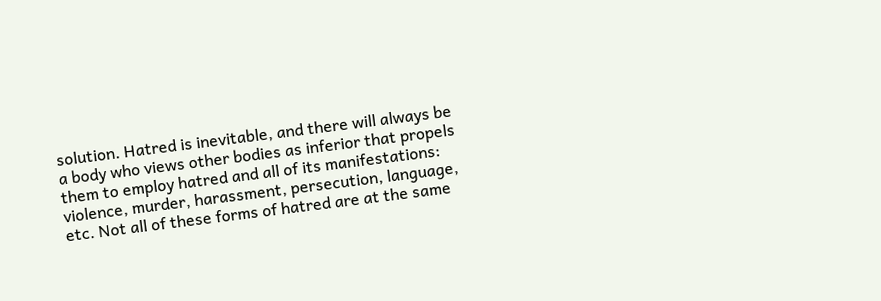solution. Hatred is inevitable, and there will always be a body who views other bodies as inferior that propels them to employ hatred and all of its manifestations: violence, murder, harassment, persecution, language, etc. Not all of these forms of hatred are at the same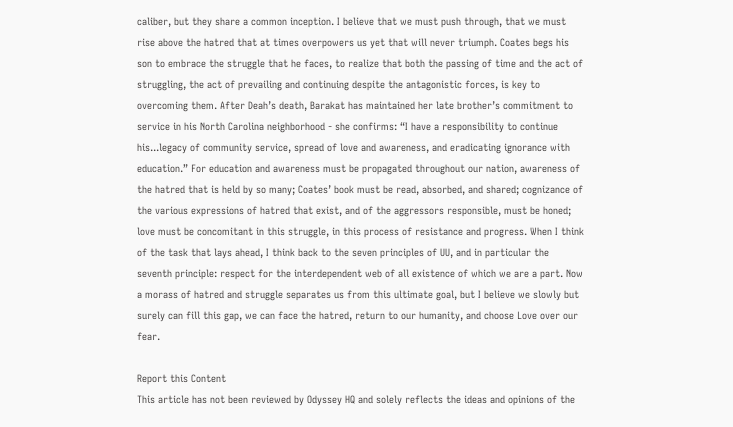caliber, but they share a common inception. I believe that we must push through, that we must rise above the hatred that at times overpowers us yet that will never triumph. Coates begs his son to embrace the struggle that he faces, to realize that both the passing of time and the act of struggling, the act of prevailing and continuing despite the antagonistic forces, is key to overcoming them. After Deah’s death, Barakat has maintained her late brother’s commitment to service in his North Carolina neighborhood - she confirms: “I have a responsibility to continue his...legacy of community service, spread of love and awareness, and eradicating ignorance with education.” For education and awareness must be propagated throughout our nation, awareness of the hatred that is held by so many; Coates’ book must be read, absorbed, and shared; cognizance of the various expressions of hatred that exist, and of the aggressors responsible, must be honed; love must be concomitant in this struggle, in this process of resistance and progress. When I think of the task that lays ahead, I think back to the seven principles of UU, and in particular the seventh principle: respect for the interdependent web of all existence of which we are a part. Now a morass of hatred and struggle separates us from this ultimate goal, but I believe we slowly but surely can fill this gap, we can face the hatred, return to our humanity, and choose Love over our fear.

Report this Content
This article has not been reviewed by Odyssey HQ and solely reflects the ideas and opinions of the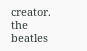creator.
the beatles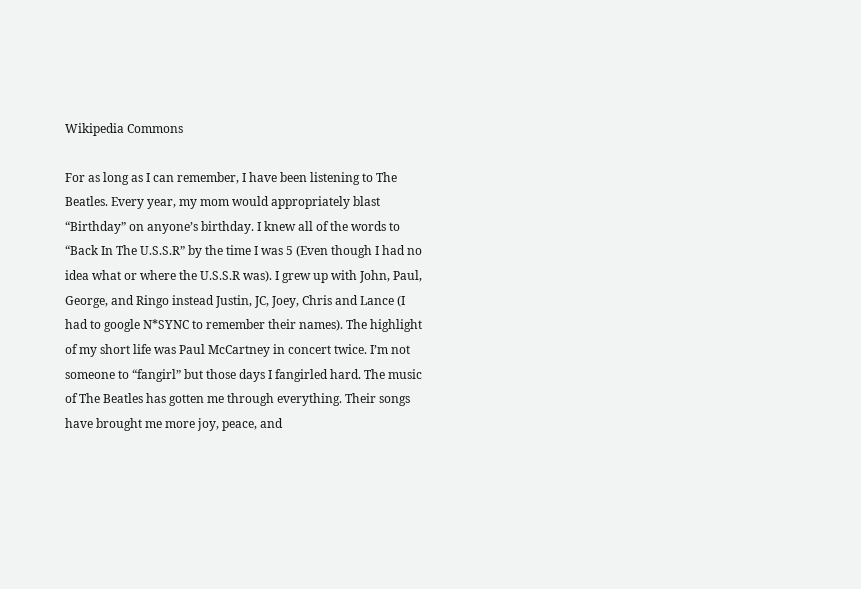Wikipedia Commons

For as long as I can remember, I have been listening to The Beatles. Every year, my mom would appropriately blast “Birthday” on anyone’s birthday. I knew all of the words to “Back In The U.S.S.R” by the time I was 5 (Even though I had no idea what or where the U.S.S.R was). I grew up with John, Paul, George, and Ringo instead Justin, JC, Joey, Chris and Lance (I had to google N*SYNC to remember their names). The highlight of my short life was Paul McCartney in concert twice. I’m not someone to “fangirl” but those days I fangirled hard. The music of The Beatles has gotten me through everything. Their songs have brought me more joy, peace, and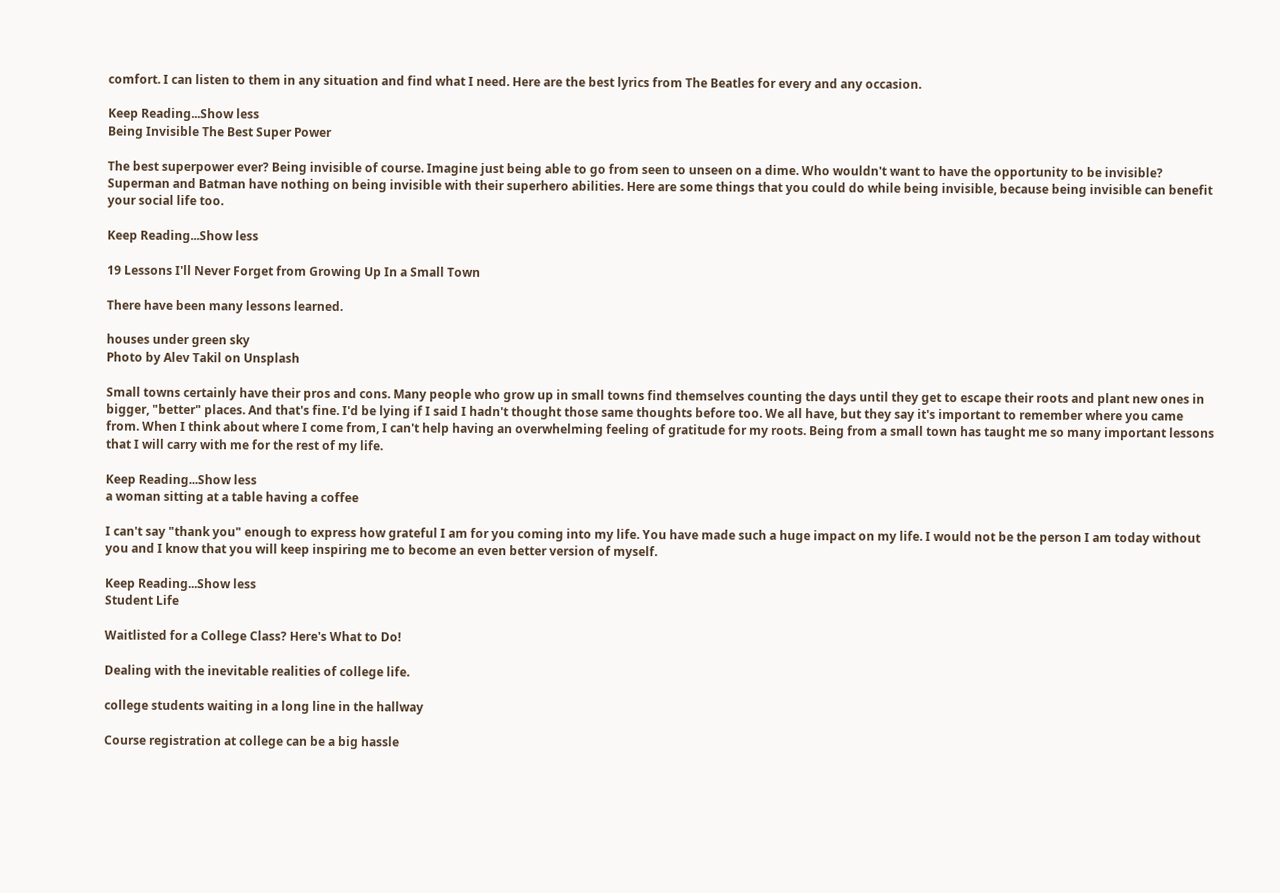comfort. I can listen to them in any situation and find what I need. Here are the best lyrics from The Beatles for every and any occasion.

Keep Reading...Show less
Being Invisible The Best Super Power

The best superpower ever? Being invisible of course. Imagine just being able to go from seen to unseen on a dime. Who wouldn't want to have the opportunity to be invisible? Superman and Batman have nothing on being invisible with their superhero abilities. Here are some things that you could do while being invisible, because being invisible can benefit your social life too.

Keep Reading...Show less

19 Lessons I'll Never Forget from Growing Up In a Small Town

There have been many lessons learned.

houses under green sky
Photo by Alev Takil on Unsplash

Small towns certainly have their pros and cons. Many people who grow up in small towns find themselves counting the days until they get to escape their roots and plant new ones in bigger, "better" places. And that's fine. I'd be lying if I said I hadn't thought those same thoughts before too. We all have, but they say it's important to remember where you came from. When I think about where I come from, I can't help having an overwhelming feeling of gratitude for my roots. Being from a small town has taught me so many important lessons that I will carry with me for the rest of my life.

Keep Reading...Show less
a woman sitting at a table having a coffee

I can't say "thank you" enough to express how grateful I am for you coming into my life. You have made such a huge impact on my life. I would not be the person I am today without you and I know that you will keep inspiring me to become an even better version of myself.

Keep Reading...Show less
Student Life

Waitlisted for a College Class? Here's What to Do!

Dealing with the inevitable realities of college life.

college students waiting in a long line in the hallway

Course registration at college can be a big hassle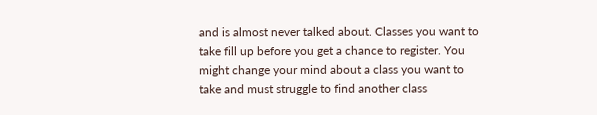and is almost never talked about. Classes you want to take fill up before you get a chance to register. You might change your mind about a class you want to take and must struggle to find another class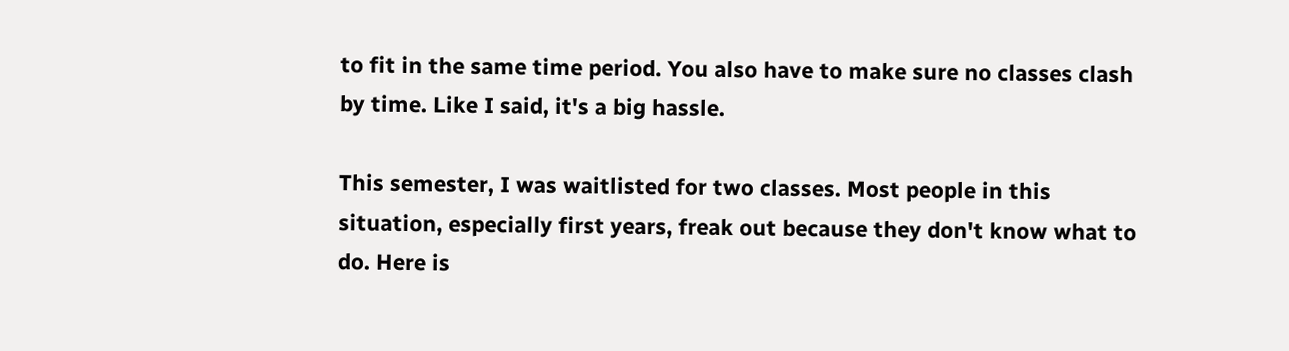to fit in the same time period. You also have to make sure no classes clash by time. Like I said, it's a big hassle.

This semester, I was waitlisted for two classes. Most people in this situation, especially first years, freak out because they don't know what to do. Here is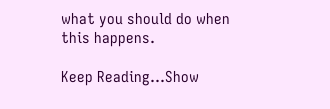what you should do when this happens.

Keep Reading...Show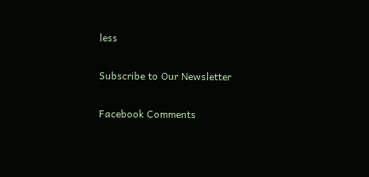less

Subscribe to Our Newsletter

Facebook Comments